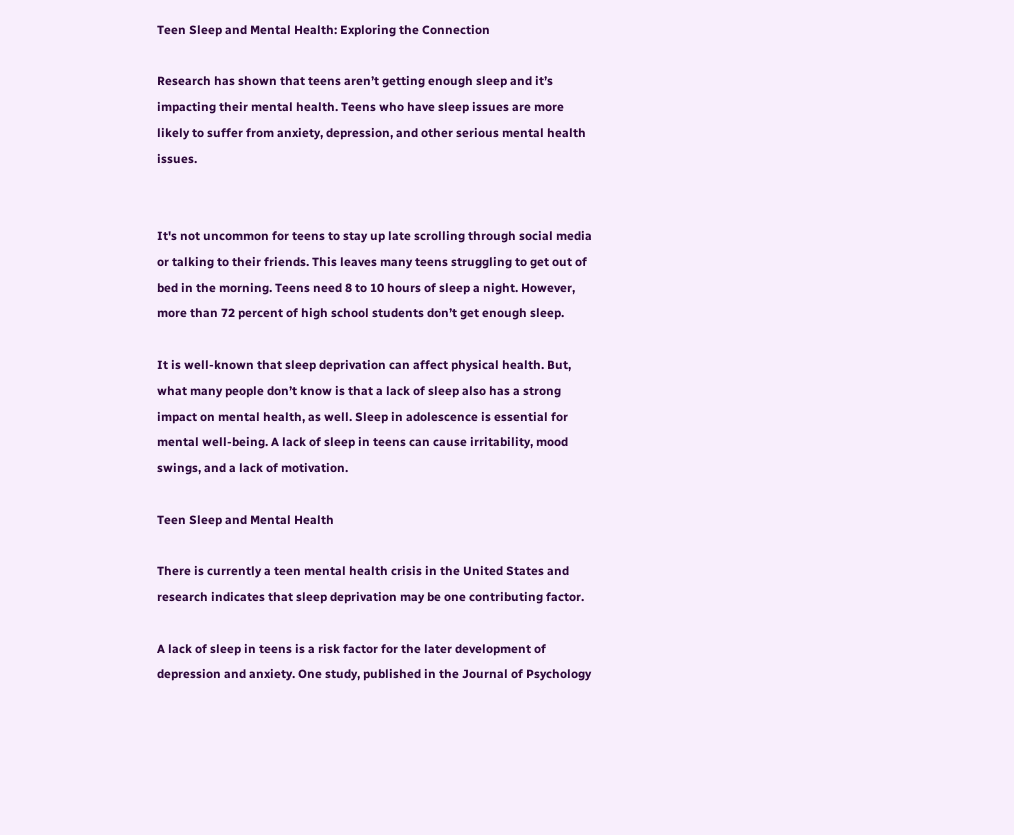Teen Sleep and Mental Health: Exploring the Connection

Research has shown that teens aren’t getting enough sleep and it’s impacting their mental health. Teens who have sleep issues are more likely to suffer from anxiety, depression, and other serious mental health issues.


It's not uncommon for teens to stay up late scrolling through social media or talking to their friends. This leaves many teens struggling to get out of bed in the morning. Teens need 8 to 10 hours of sleep a night. However, more than 72 percent of high school students don’t get enough sleep.

It is well-known that sleep deprivation can affect physical health. But, what many people don’t know is that a lack of sleep also has a strong impact on mental health, as well. Sleep in adolescence is essential for mental well-being. A lack of sleep in teens can cause irritability, mood swings, and a lack of motivation.

Teen Sleep and Mental Health

There is currently a teen mental health crisis in the United States and research indicates that sleep deprivation may be one contributing factor.

A lack of sleep in teens is a risk factor for the later development of depression and anxiety. One study, published in the Journal of Psychology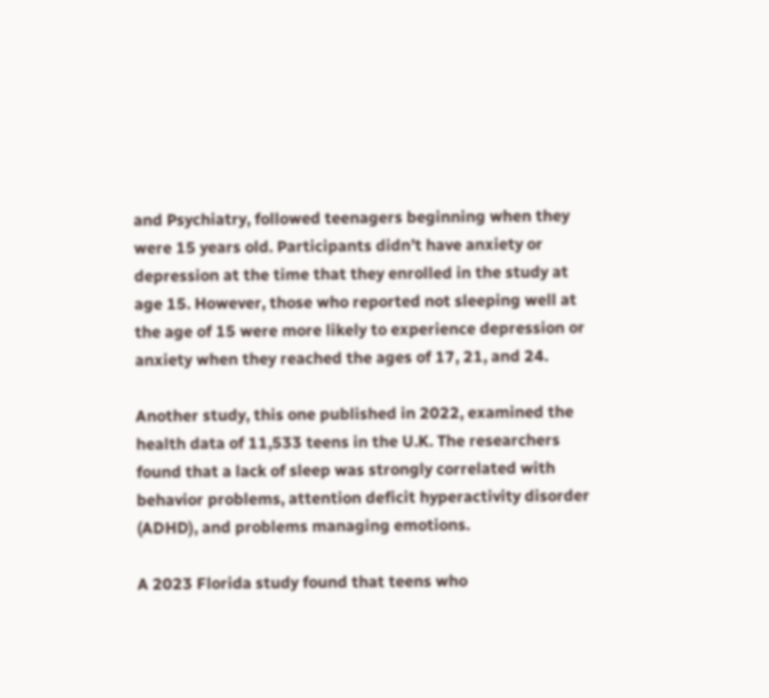and Psychiatry, followed teenagers beginning when they were 15 years old. Participants didn’t have anxiety or depression at the time that they enrolled in the study at age 15. However, those who reported not sleeping well at the age of 15 were more likely to experience depression or anxiety when they reached the ages of 17, 21, and 24.

Another study, this one published in 2022, examined the health data of 11,533 teens in the U.K. The researchers found that a lack of sleep was strongly correlated with behavior problems, attention deficit hyperactivity disorder (ADHD), and problems managing emotions.

A 2023 Florida study found that teens who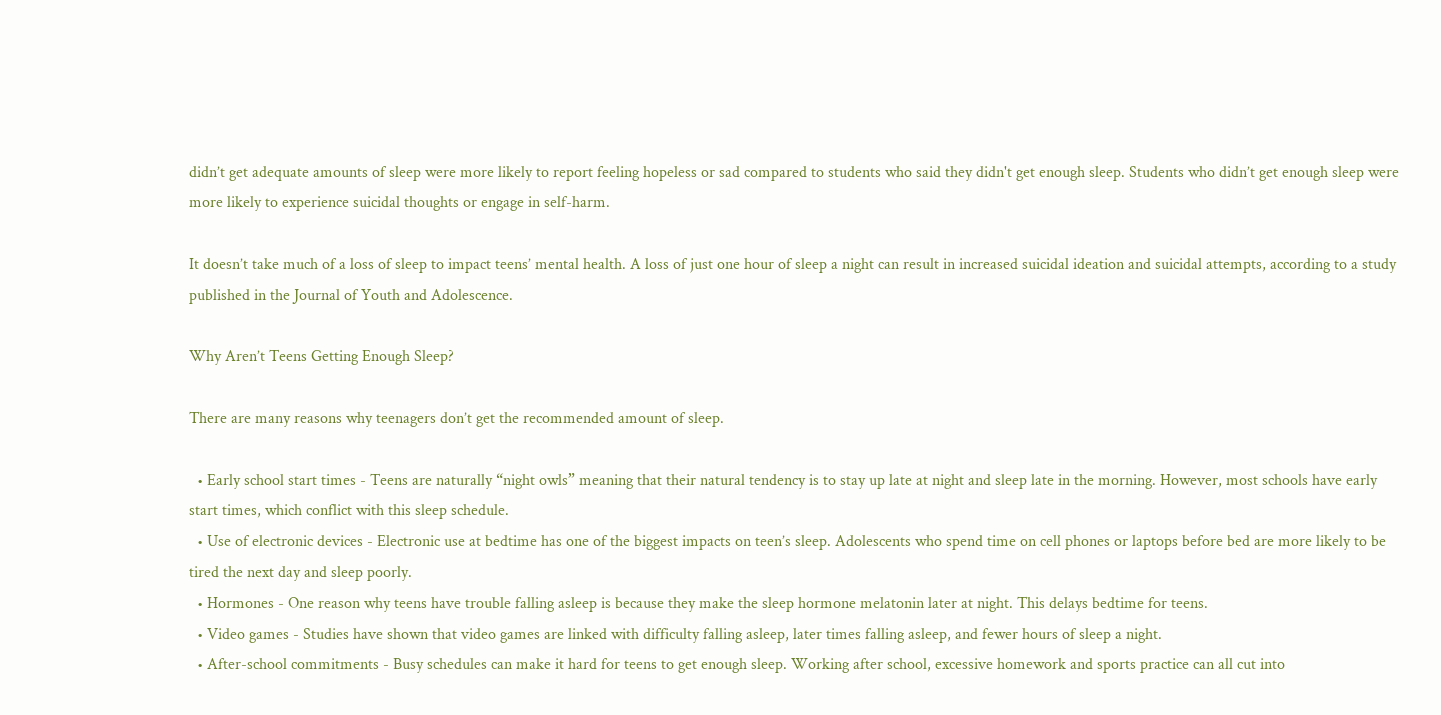didn’t get adequate amounts of sleep were more likely to report feeling hopeless or sad compared to students who said they didn't get enough sleep. Students who didn’t get enough sleep were more likely to experience suicidal thoughts or engage in self-harm.

It doesn’t take much of a loss of sleep to impact teens’ mental health. A loss of just one hour of sleep a night can result in increased suicidal ideation and suicidal attempts, according to a study published in the Journal of Youth and Adolescence.

Why Aren’t Teens Getting Enough Sleep?

There are many reasons why teenagers don’t get the recommended amount of sleep.

  • Early school start times - Teens are naturally “night owls” meaning that their natural tendency is to stay up late at night and sleep late in the morning. However, most schools have early start times, which conflict with this sleep schedule.
  • Use of electronic devices - Electronic use at bedtime has one of the biggest impacts on teen’s sleep. Adolescents who spend time on cell phones or laptops before bed are more likely to be tired the next day and sleep poorly.
  • Hormones - One reason why teens have trouble falling asleep is because they make the sleep hormone melatonin later at night. This delays bedtime for teens.
  • Video games - Studies have shown that video games are linked with difficulty falling asleep, later times falling asleep, and fewer hours of sleep a night.
  • After-school commitments - Busy schedules can make it hard for teens to get enough sleep. Working after school, excessive homework and sports practice can all cut into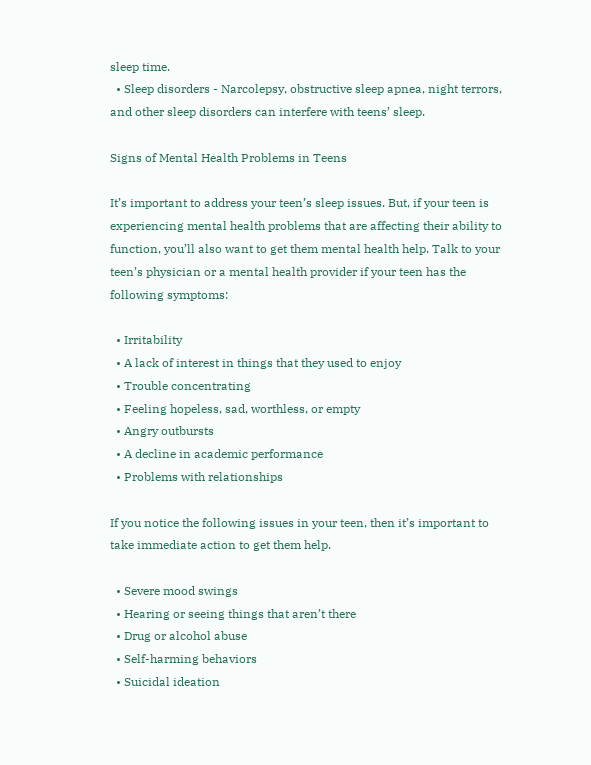sleep time.
  • Sleep disorders - Narcolepsy, obstructive sleep apnea, night terrors, and other sleep disorders can interfere with teens’ sleep.

Signs of Mental Health Problems in Teens

It’s important to address your teen’s sleep issues. But, if your teen is experiencing mental health problems that are affecting their ability to function, you’ll also want to get them mental health help. Talk to your teen’s physician or a mental health provider if your teen has the following symptoms:

  • Irritability
  • A lack of interest in things that they used to enjoy
  • Trouble concentrating
  • Feeling hopeless, sad, worthless, or empty
  • Angry outbursts
  • A decline in academic performance
  • Problems with relationships

If you notice the following issues in your teen, then it’s important to take immediate action to get them help.

  • Severe mood swings
  • Hearing or seeing things that aren’t there
  • Drug or alcohol abuse
  • Self-harming behaviors
  • Suicidal ideation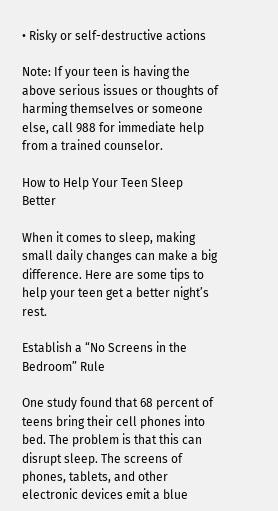• Risky or self-destructive actions

Note: If your teen is having the above serious issues or thoughts of harming themselves or someone else, call 988 for immediate help from a trained counselor.

How to Help Your Teen Sleep Better

When it comes to sleep, making small daily changes can make a big difference. Here are some tips to help your teen get a better night’s rest.

Establish a “No Screens in the Bedroom” Rule

One study found that 68 percent of teens bring their cell phones into bed. The problem is that this can disrupt sleep. The screens of phones, tablets, and other electronic devices emit a blue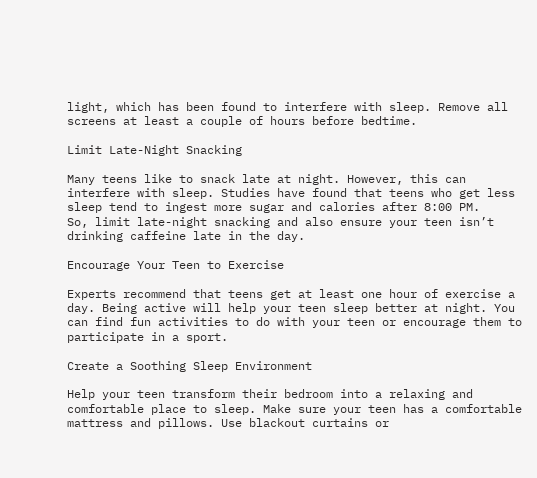light, which has been found to interfere with sleep. Remove all screens at least a couple of hours before bedtime.

Limit Late-Night Snacking

Many teens like to snack late at night. However, this can interfere with sleep. Studies have found that teens who get less sleep tend to ingest more sugar and calories after 8:00 PM.
So, limit late-night snacking and also ensure your teen isn’t drinking caffeine late in the day.

Encourage Your Teen to Exercise

Experts recommend that teens get at least one hour of exercise a day. Being active will help your teen sleep better at night. You can find fun activities to do with your teen or encourage them to participate in a sport.

Create a Soothing Sleep Environment

Help your teen transform their bedroom into a relaxing and comfortable place to sleep. Make sure your teen has a comfortable mattress and pillows. Use blackout curtains or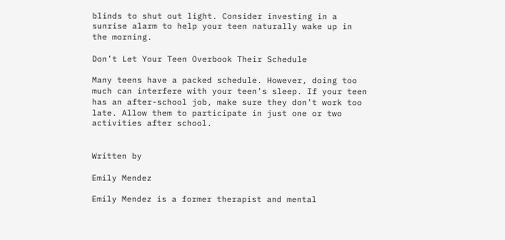blinds to shut out light. Consider investing in a sunrise alarm to help your teen naturally wake up in the morning.

Don’t Let Your Teen Overbook Their Schedule

Many teens have a packed schedule. However, doing too much can interfere with your teen’s sleep. If your teen has an after-school job, make sure they don’t work too late. Allow them to participate in just one or two activities after school.


Written by

Emily Mendez

Emily Mendez is a former therapist and mental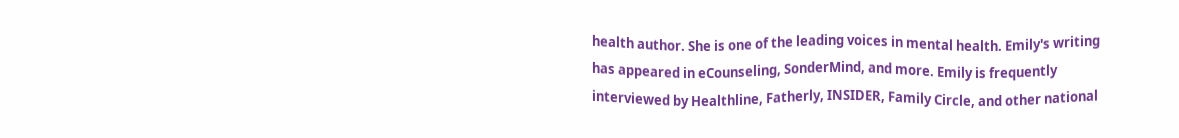health author. She is one of the leading voices in mental health. Emily's writing has appeared in eCounseling, SonderMind, and more. Emily is frequently interviewed by Healthline, Fatherly, INSIDER, Family Circle, and other national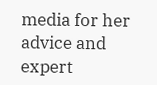media for her advice and expert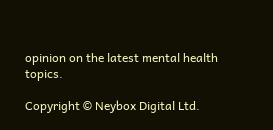opinion on the latest mental health topics.

Copyright © Neybox Digital Ltd.